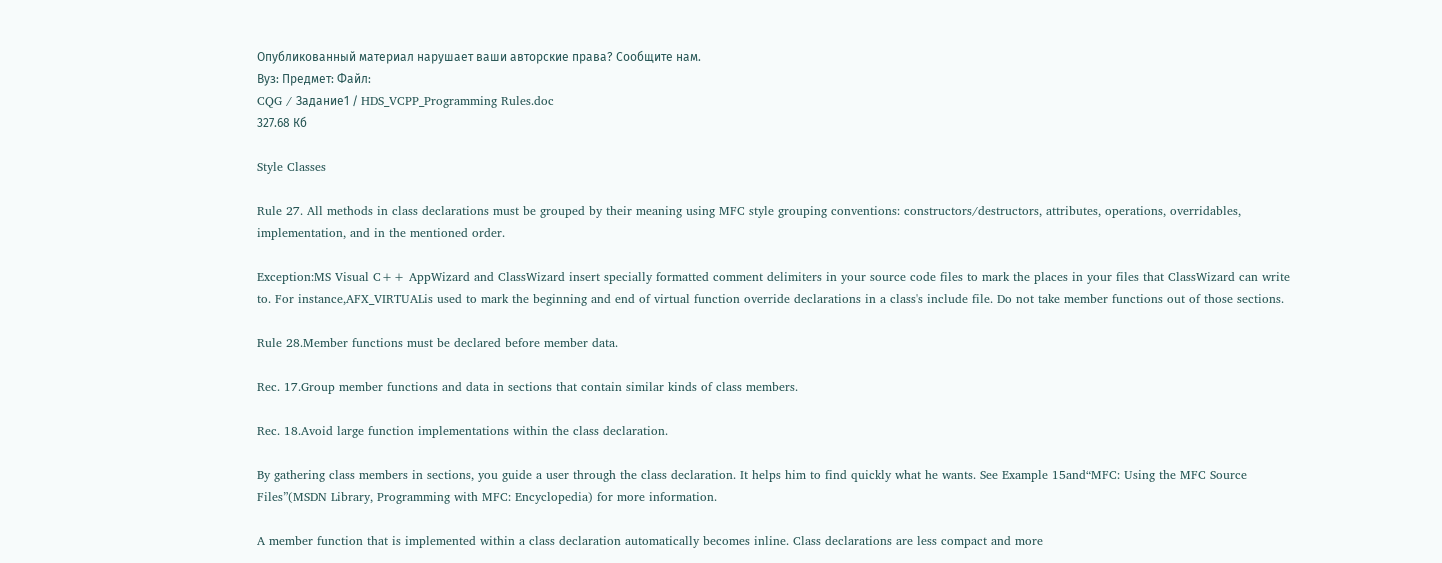Опубликованный материал нарушает ваши авторские права? Сообщите нам.
Вуз: Предмет: Файл:
CQG / Задание1 / HDS_VCPP_Programming Rules.doc
327.68 Кб

Style Classes

Rule 27. All methods in class declarations must be grouped by their meaning using MFC style grouping conventions: constructors/destructors, attributes, operations, overridables, implementation, and in the mentioned order.

Exception:MS Visual C++ AppWizard and ClassWizard insert specially formatted comment delimiters in your source code files to mark the places in your files that ClassWizard can write to. For instance,AFX_VIRTUALis used to mark the beginning and end of virtual function override declarations in a class's include file. Do not take member functions out of those sections.

Rule 28.Member functions must be declared before member data.

Rec. 17.Group member functions and data in sections that contain similar kinds of class members.

Rec. 18.Avoid large function implementations within the class declaration.

By gathering class members in sections, you guide a user through the class declaration. It helps him to find quickly what he wants. See Example 15and“MFC: Using the MFC Source Files”(MSDN Library, Programming with MFC: Encyclopedia) for more information.

A member function that is implemented within a class declaration automatically becomes inline. Class declarations are less compact and more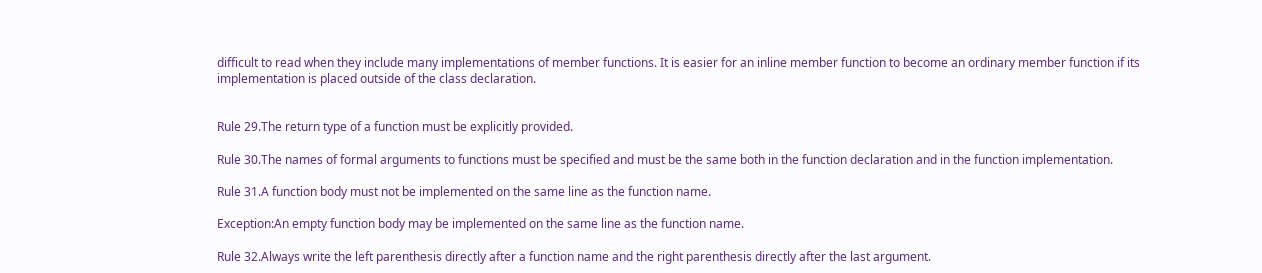difficult to read when they include many implementations of member functions. It is easier for an inline member function to become an ordinary member function if its implementation is placed outside of the class declaration.


Rule 29.The return type of a function must be explicitly provided.

Rule 30.The names of formal arguments to functions must be specified and must be the same both in the function declaration and in the function implementation.

Rule 31.A function body must not be implemented on the same line as the function name.

Exception:An empty function body may be implemented on the same line as the function name.

Rule 32.Always write the left parenthesis directly after a function name and the right parenthesis directly after the last argument.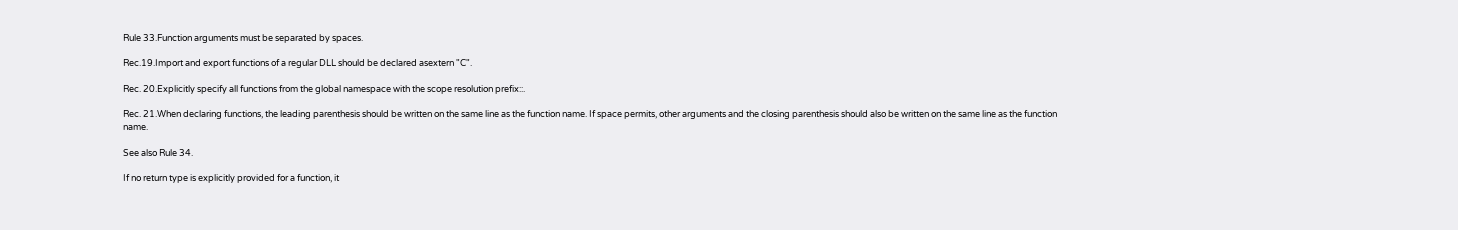Rule 33.Function arguments must be separated by spaces.

Rec.19.Import and export functions of a regular DLL should be declared asextern "C".

Rec. 20.Explicitly specify all functions from the global namespace with the scope resolution prefix::.

Rec. 21.When declaring functions, the leading parenthesis should be written on the same line as the function name. If space permits, other arguments and the closing parenthesis should also be written on the same line as the function name.

See also Rule 34.

If no return type is explicitly provided for a function, it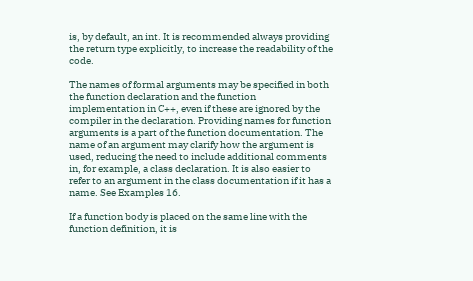is, by default, an int. It is recommended always providing the return type explicitly, to increase the readability of the code.

The names of formal arguments may be specified in both the function declaration and the function implementation in C++, even if these are ignored by the compiler in the declaration. Providing names for function arguments is a part of the function documentation. The name of an argument may clarify how the argument is used, reducing the need to include additional comments in, for example, a class declaration. It is also easier to refer to an argument in the class documentation if it has a name. See Examples 16.

If a function body is placed on the same line with the function definition, it is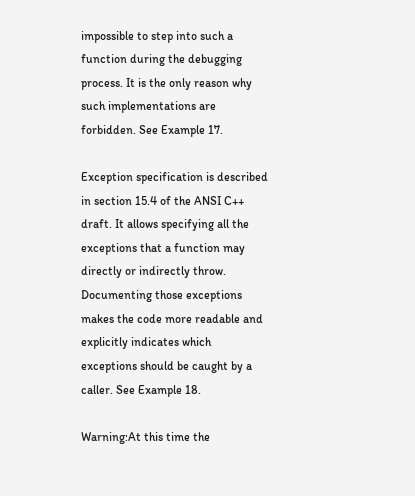impossible to step into such a function during the debugging process. It is the only reason why such implementations are forbidden. See Example 17.

Exception specification is described in section 15.4 of the ANSI C++ draft. It allows specifying all the exceptions that a function may directly or indirectly throw. Documenting those exceptions makes the code more readable and explicitly indicates which exceptions should be caught by a caller. See Example 18.

Warning:At this time the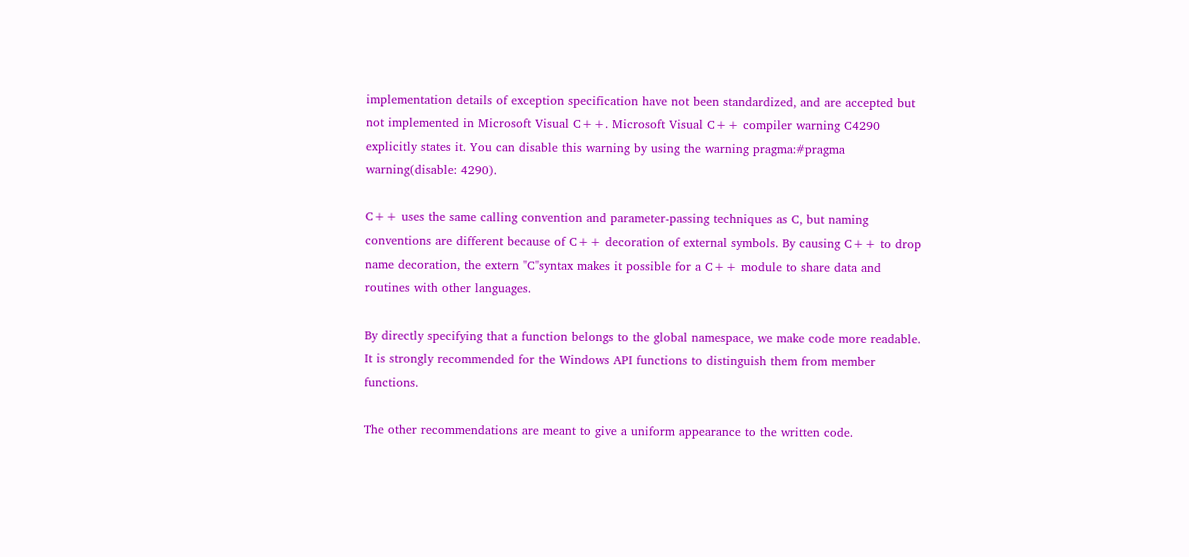implementation details of exception specification have not been standardized, and are accepted but not implemented in Microsoft Visual C++. Microsoft Visual C++ compiler warning C4290 explicitly states it. You can disable this warning by using the warning pragma:#pragma warning(disable: 4290).

C++ uses the same calling convention and parameter-passing techniques as C, but naming conventions are different because of C++ decoration of external symbols. By causing C++ to drop name decoration, the extern "C"syntax makes it possible for a C++ module to share data and routines with other languages.

By directly specifying that a function belongs to the global namespace, we make code more readable. It is strongly recommended for the Windows API functions to distinguish them from member functions.

The other recommendations are meant to give a uniform appearance to the written code.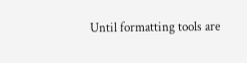Until formatting tools are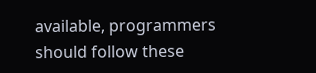available, programmers should follow these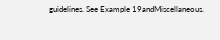guidelines. See Example 19andMiscellaneous.